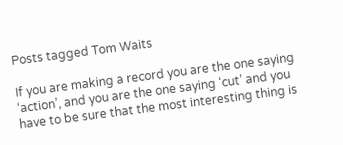Posts tagged Tom Waits

If you are making a record you are the one saying ‘action’, and you are the one saying ‘cut’ and you have to be sure that the most interesting thing is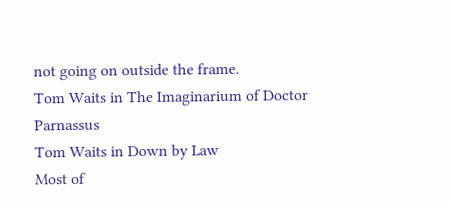not going on outside the frame.
Tom Waits in The Imaginarium of Doctor Parnassus
Tom Waits in Down by Law
Most of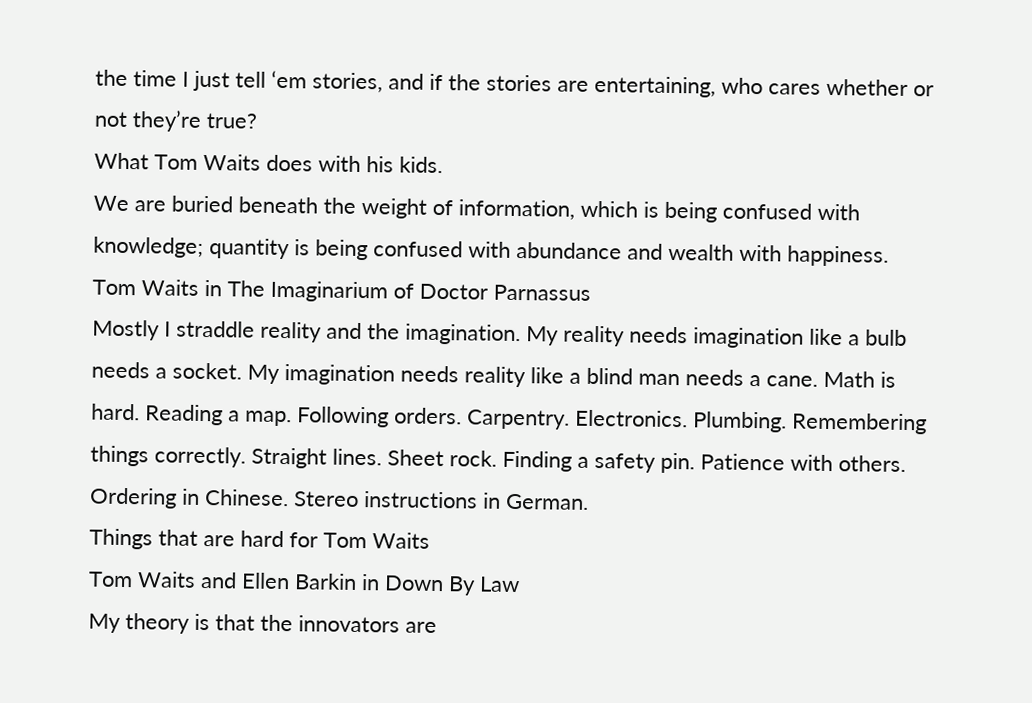the time I just tell ‘em stories, and if the stories are entertaining, who cares whether or not they’re true?
What Tom Waits does with his kids.
We are buried beneath the weight of information, which is being confused with knowledge; quantity is being confused with abundance and wealth with happiness.
Tom Waits in The Imaginarium of Doctor Parnassus
Mostly I straddle reality and the imagination. My reality needs imagination like a bulb needs a socket. My imagination needs reality like a blind man needs a cane. Math is hard. Reading a map. Following orders. Carpentry. Electronics. Plumbing. Remembering things correctly. Straight lines. Sheet rock. Finding a safety pin. Patience with others. Ordering in Chinese. Stereo instructions in German.
Things that are hard for Tom Waits
Tom Waits and Ellen Barkin in Down By Law
My theory is that the innovators are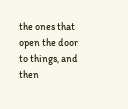the ones that open the door to things, and then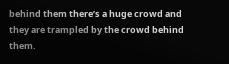behind them there’s a huge crowd and they are trampled by the crowd behind them.